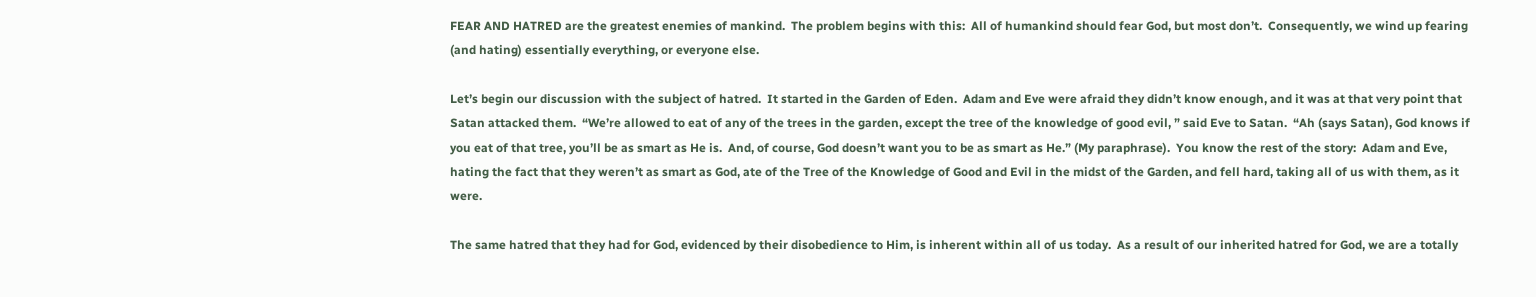FEAR AND HATRED are the greatest enemies of mankind.  The problem begins with this:  All of humankind should fear God, but most don’t.  Consequently, we wind up fearing (and hating) essentially everything, or everyone else.

Let’s begin our discussion with the subject of hatred.  It started in the Garden of Eden.  Adam and Eve were afraid they didn’t know enough, and it was at that very point that Satan attacked them.  “We’re allowed to eat of any of the trees in the garden, except the tree of the knowledge of good evil, ” said Eve to Satan.  “Ah (says Satan), God knows if you eat of that tree, you’ll be as smart as He is.  And, of course, God doesn’t want you to be as smart as He.” (My paraphrase).  You know the rest of the story:  Adam and Eve, hating the fact that they weren’t as smart as God, ate of the Tree of the Knowledge of Good and Evil in the midst of the Garden, and fell hard, taking all of us with them, as it were.

The same hatred that they had for God, evidenced by their disobedience to Him, is inherent within all of us today.  As a result of our inherited hatred for God, we are a totally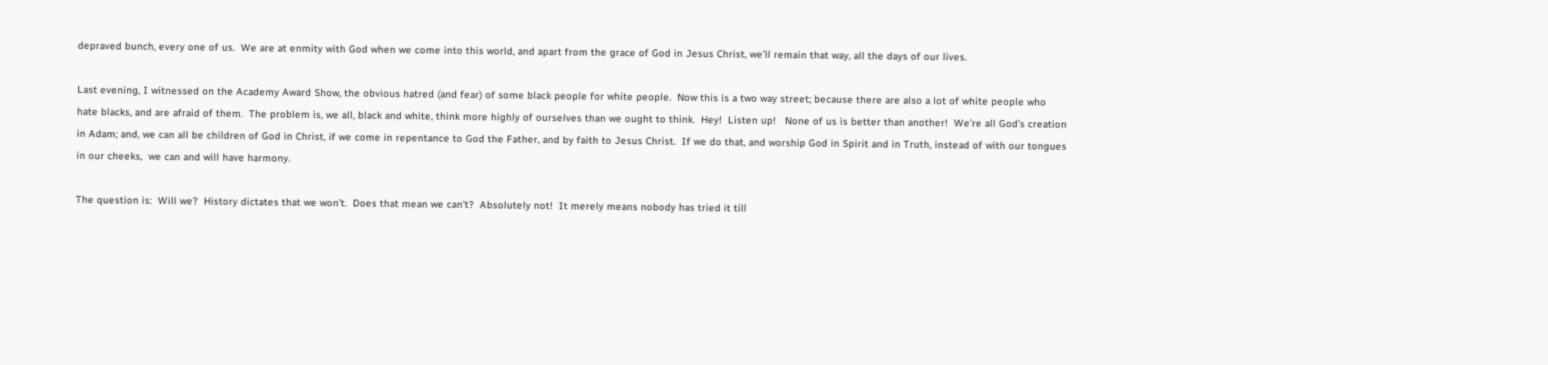depraved bunch, every one of us.  We are at enmity with God when we come into this world, and apart from the grace of God in Jesus Christ, we’ll remain that way, all the days of our lives.

Last evening, I witnessed on the Academy Award Show, the obvious hatred (and fear) of some black people for white people.  Now this is a two way street; because there are also a lot of white people who hate blacks, and are afraid of them.  The problem is, we all, black and white, think more highly of ourselves than we ought to think.  Hey!  Listen up!   None of us is better than another!  We’re all God’s creation in Adam; and, we can all be children of God in Christ, if we come in repentance to God the Father, and by faith to Jesus Christ.  If we do that, and worship God in Spirit and in Truth, instead of with our tongues in our cheeks,  we can and will have harmony.

The question is:  Will we?  History dictates that we won’t.  Does that mean we can’t?  Absolutely not!  It merely means nobody has tried it till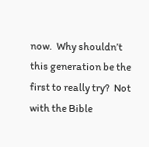now.  Why shouldn’t this generation be the first to really try?  Not with the Bible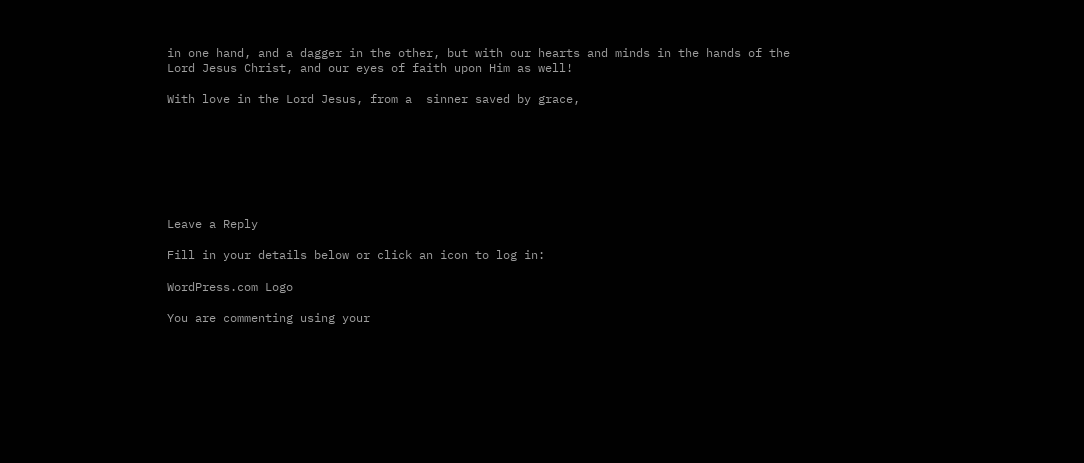in one hand, and a dagger in the other, but with our hearts and minds in the hands of the Lord Jesus Christ, and our eyes of faith upon Him as well!

With love in the Lord Jesus, from a  sinner saved by grace,







Leave a Reply

Fill in your details below or click an icon to log in:

WordPress.com Logo

You are commenting using your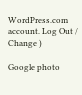WordPress.com account. Log Out /  Change )

Google photo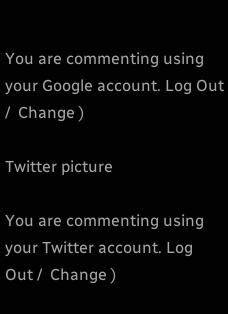You are commenting using your Google account. Log Out /  Change )

Twitter picture

You are commenting using your Twitter account. Log Out /  Change )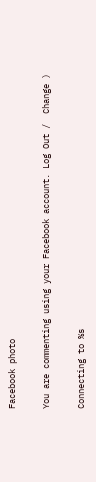Facebook photo

You are commenting using your Facebook account. Log Out /  Change )

Connecting to %s